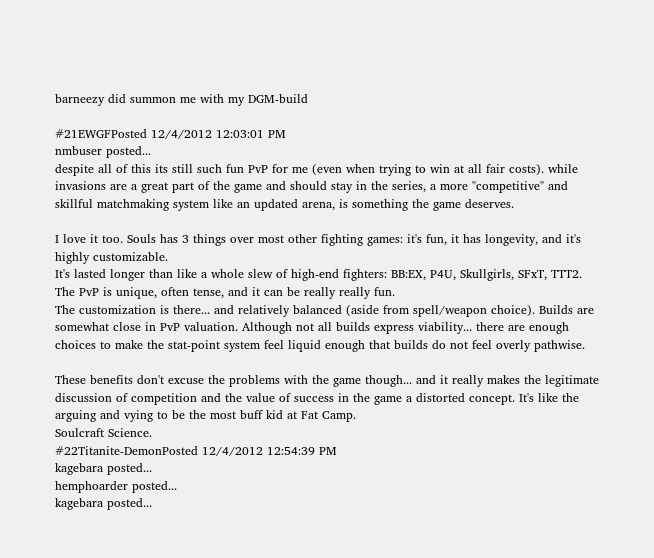barneezy did summon me with my DGM-build

#21EWGFPosted 12/4/2012 12:03:01 PM
nmbuser posted...
despite all of this its still such fun PvP for me (even when trying to win at all fair costs). while invasions are a great part of the game and should stay in the series, a more "competitive" and skillful matchmaking system like an updated arena, is something the game deserves.

I love it too. Souls has 3 things over most other fighting games: it's fun, it has longevity, and it's highly customizable.
It's lasted longer than like a whole slew of high-end fighters: BB:EX, P4U, Skullgirls, SFxT, TTT2.
The PvP is unique, often tense, and it can be really really fun.
The customization is there... and relatively balanced (aside from spell/weapon choice). Builds are somewhat close in PvP valuation. Although not all builds express viability... there are enough choices to make the stat-point system feel liquid enough that builds do not feel overly pathwise.

These benefits don't excuse the problems with the game though... and it really makes the legitimate discussion of competition and the value of success in the game a distorted concept. It's like the arguing and vying to be the most buff kid at Fat Camp.
Soulcraft Science.
#22Titanite-DemonPosted 12/4/2012 12:54:39 PM
kagebara posted...
hemphoarder posted...
kagebara posted...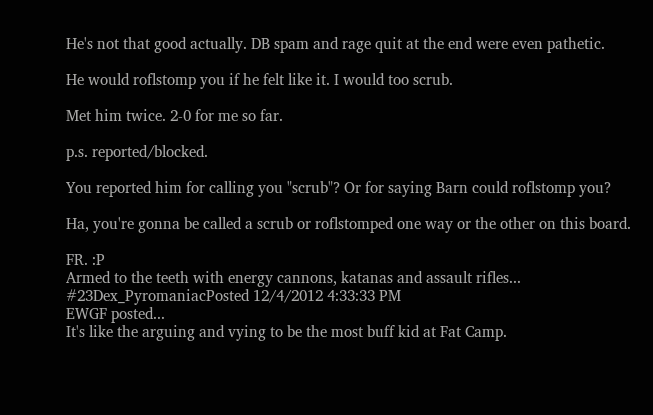He's not that good actually. DB spam and rage quit at the end were even pathetic.

He would roflstomp you if he felt like it. I would too scrub.

Met him twice. 2-0 for me so far.

p.s. reported/blocked.

You reported him for calling you "scrub"? Or for saying Barn could roflstomp you?

Ha, you're gonna be called a scrub or roflstomped one way or the other on this board.

FR. :P
Armed to the teeth with energy cannons, katanas and assault rifles...
#23Dex_PyromaniacPosted 12/4/2012 4:33:33 PM
EWGF posted...
It's like the arguing and vying to be the most buff kid at Fat Camp.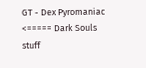GT - Dex Pyromaniac <===== Dark Souls stuff